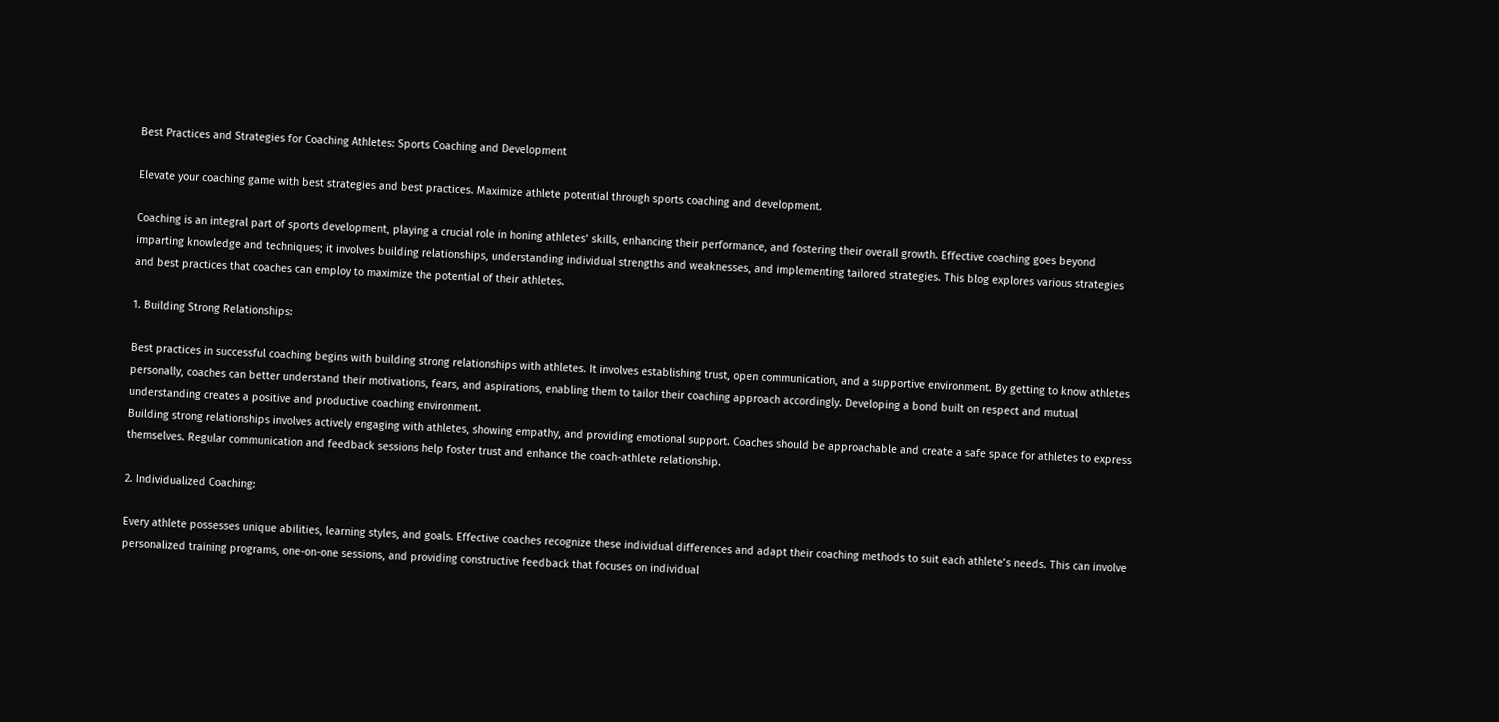Best Practices and Strategies for Coaching Athletes: Sports Coaching and Development

Elevate your coaching game with best strategies and best practices. Maximize athlete potential through sports coaching and development.

Coaching is an integral part of sports development, playing a crucial role in honing athletes’ skills, enhancing their performance, and fostering their overall growth. Effective coaching goes beyond imparting knowledge and techniques; it involves building relationships, understanding individual strengths and weaknesses, and implementing tailored strategies. This blog explores various strategies and best practices that coaches can employ to maximize the potential of their athletes.

1. Building Strong Relationships:

Best practices in successful coaching begins with building strong relationships with athletes. It involves establishing trust, open communication, and a supportive environment. By getting to know athletes personally, coaches can better understand their motivations, fears, and aspirations, enabling them to tailor their coaching approach accordingly. Developing a bond built on respect and mutual understanding creates a positive and productive coaching environment.
Building strong relationships involves actively engaging with athletes, showing empathy, and providing emotional support. Coaches should be approachable and create a safe space for athletes to express themselves. Regular communication and feedback sessions help foster trust and enhance the coach-athlete relationship.

2. Individualized Coaching:

Every athlete possesses unique abilities, learning styles, and goals. Effective coaches recognize these individual differences and adapt their coaching methods to suit each athlete’s needs. This can involve personalized training programs, one-on-one sessions, and providing constructive feedback that focuses on individual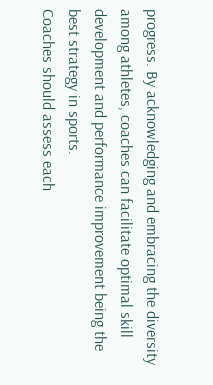progress. By acknowledging and embracing the diversity among athletes, coaches can facilitate optimal skill development and performance improvement being the best strategy in sports.
Coaches should assess each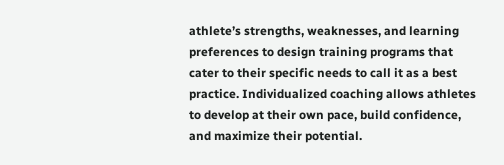athlete’s strengths, weaknesses, and learning preferences to design training programs that cater to their specific needs to call it as a best practice. Individualized coaching allows athletes to develop at their own pace, build confidence, and maximize their potential.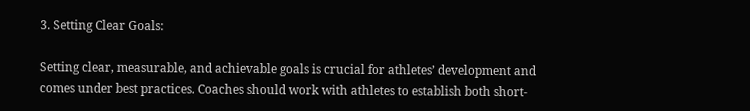3. Setting Clear Goals:

Setting clear, measurable, and achievable goals is crucial for athletes’ development and comes under best practices. Coaches should work with athletes to establish both short-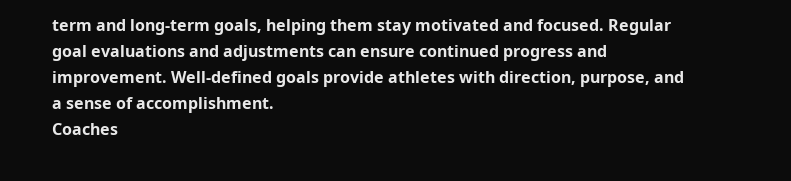term and long-term goals, helping them stay motivated and focused. Regular goal evaluations and adjustments can ensure continued progress and improvement. Well-defined goals provide athletes with direction, purpose, and a sense of accomplishment.
Coaches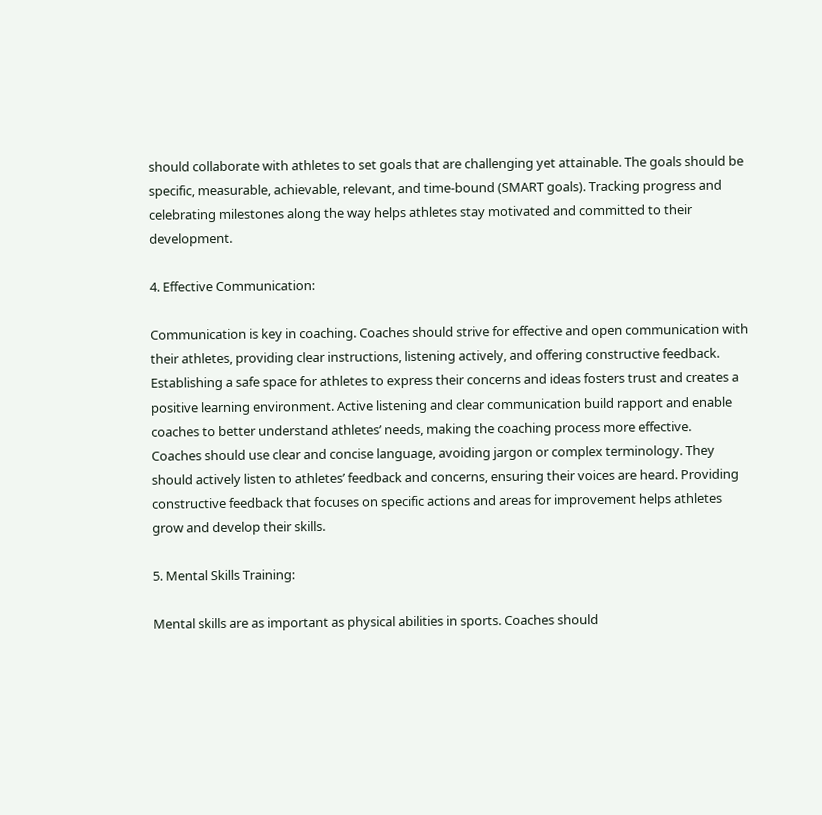should collaborate with athletes to set goals that are challenging yet attainable. The goals should be specific, measurable, achievable, relevant, and time-bound (SMART goals). Tracking progress and celebrating milestones along the way helps athletes stay motivated and committed to their development.

4. Effective Communication:

Communication is key in coaching. Coaches should strive for effective and open communication with their athletes, providing clear instructions, listening actively, and offering constructive feedback. Establishing a safe space for athletes to express their concerns and ideas fosters trust and creates a positive learning environment. Active listening and clear communication build rapport and enable coaches to better understand athletes’ needs, making the coaching process more effective.
Coaches should use clear and concise language, avoiding jargon or complex terminology. They should actively listen to athletes’ feedback and concerns, ensuring their voices are heard. Providing constructive feedback that focuses on specific actions and areas for improvement helps athletes grow and develop their skills.

5. Mental Skills Training:

Mental skills are as important as physical abilities in sports. Coaches should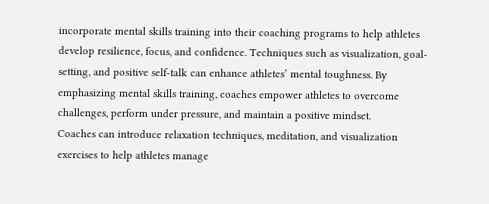incorporate mental skills training into their coaching programs to help athletes develop resilience, focus, and confidence. Techniques such as visualization, goal-setting, and positive self-talk can enhance athletes’ mental toughness. By emphasizing mental skills training, coaches empower athletes to overcome challenges, perform under pressure, and maintain a positive mindset.
Coaches can introduce relaxation techniques, meditation, and visualization exercises to help athletes manage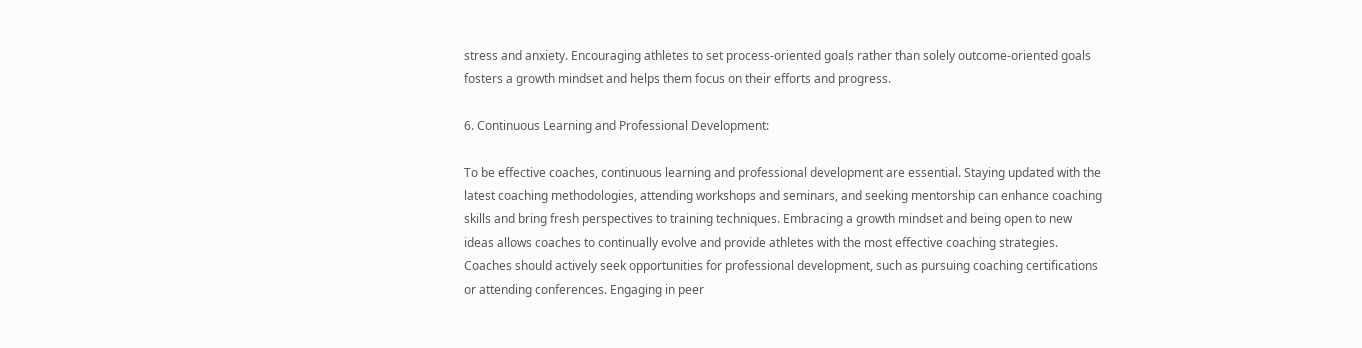stress and anxiety. Encouraging athletes to set process-oriented goals rather than solely outcome-oriented goals fosters a growth mindset and helps them focus on their efforts and progress.

6. Continuous Learning and Professional Development:

To be effective coaches, continuous learning and professional development are essential. Staying updated with the latest coaching methodologies, attending workshops and seminars, and seeking mentorship can enhance coaching skills and bring fresh perspectives to training techniques. Embracing a growth mindset and being open to new ideas allows coaches to continually evolve and provide athletes with the most effective coaching strategies.
Coaches should actively seek opportunities for professional development, such as pursuing coaching certifications or attending conferences. Engaging in peer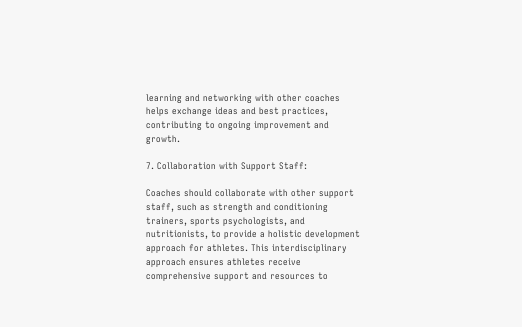learning and networking with other coaches helps exchange ideas and best practices, contributing to ongoing improvement and growth.

7. Collaboration with Support Staff:

Coaches should collaborate with other support staff, such as strength and conditioning trainers, sports psychologists, and nutritionists, to provide a holistic development approach for athletes. This interdisciplinary approach ensures athletes receive comprehensive support and resources to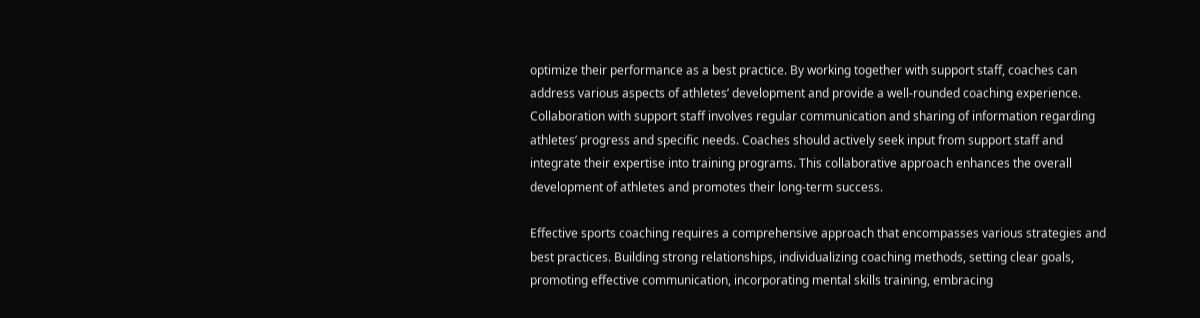optimize their performance as a best practice. By working together with support staff, coaches can address various aspects of athletes’ development and provide a well-rounded coaching experience.
Collaboration with support staff involves regular communication and sharing of information regarding athletes’ progress and specific needs. Coaches should actively seek input from support staff and integrate their expertise into training programs. This collaborative approach enhances the overall development of athletes and promotes their long-term success.

Effective sports coaching requires a comprehensive approach that encompasses various strategies and best practices. Building strong relationships, individualizing coaching methods, setting clear goals, promoting effective communication, incorporating mental skills training, embracing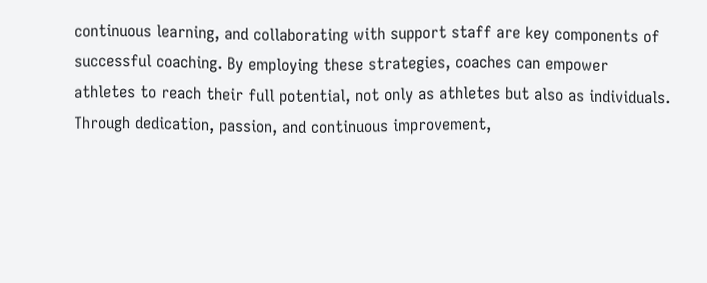continuous learning, and collaborating with support staff are key components of successful coaching. By employing these strategies, coaches can empower athletes to reach their full potential, not only as athletes but also as individuals. Through dedication, passion, and continuous improvement,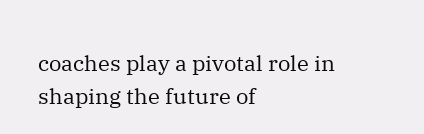coaches play a pivotal role in shaping the future of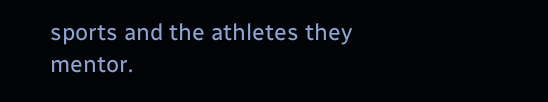sports and the athletes they mentor.